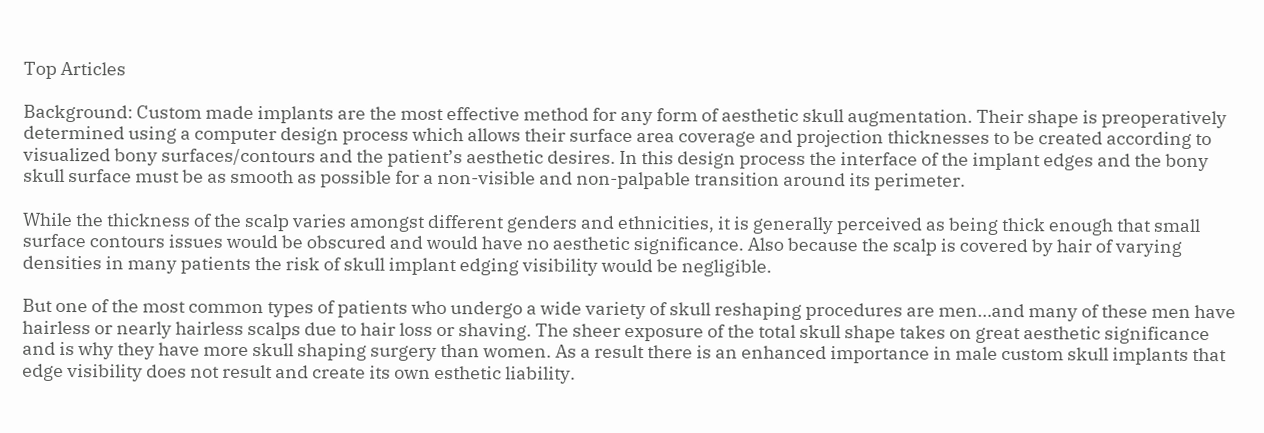Top Articles

Background: Custom made implants are the most effective method for any form of aesthetic skull augmentation. Their shape is preoperatively determined using a computer design process which allows their surface area coverage and projection thicknesses to be created according to visualized bony surfaces/contours and the patient’s aesthetic desires. In this design process the interface of the implant edges and the bony skull surface must be as smooth as possible for a non-visible and non-palpable transition around its perimeter.

While the thickness of the scalp varies amongst different genders and ethnicities, it is generally perceived as being thick enough that small surface contours issues would be obscured and would have no aesthetic significance. Also because the scalp is covered by hair of varying densities in many patients the risk of skull implant edging visibility would be negligible.

But one of the most common types of patients who undergo a wide variety of skull reshaping procedures are men…and many of these men have hairless or nearly hairless scalps due to hair loss or shaving. The sheer exposure of the total skull shape takes on great aesthetic significance and is why they have more skull shaping surgery than women. As a result there is an enhanced importance in male custom skull implants that edge visibility does not result and create its own esthetic liability.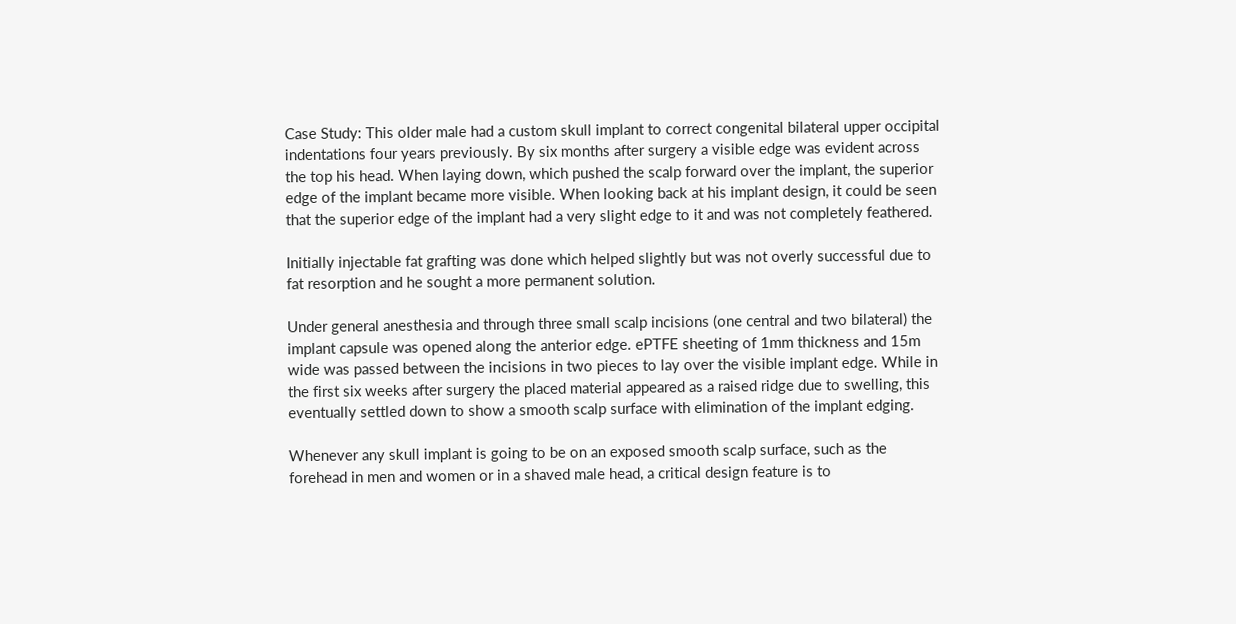Case Study: This older male had a custom skull implant to correct congenital bilateral upper occipital indentations four years previously. By six months after surgery a visible edge was evident across the top his head. When laying down, which pushed the scalp forward over the implant, the superior edge of the implant became more visible. When looking back at his implant design, it could be seen that the superior edge of the implant had a very slight edge to it and was not completely feathered.

Initially injectable fat grafting was done which helped slightly but was not overly successful due to fat resorption and he sought a more permanent solution.

Under general anesthesia and through three small scalp incisions (one central and two bilateral) the implant capsule was opened along the anterior edge. ePTFE sheeting of 1mm thickness and 15m wide was passed between the incisions in two pieces to lay over the visible implant edge. While in the first six weeks after surgery the placed material appeared as a raised ridge due to swelling, this eventually settled down to show a smooth scalp surface with elimination of the implant edging.

Whenever any skull implant is going to be on an exposed smooth scalp surface, such as the forehead in men and women or in a shaved male head, a critical design feature is to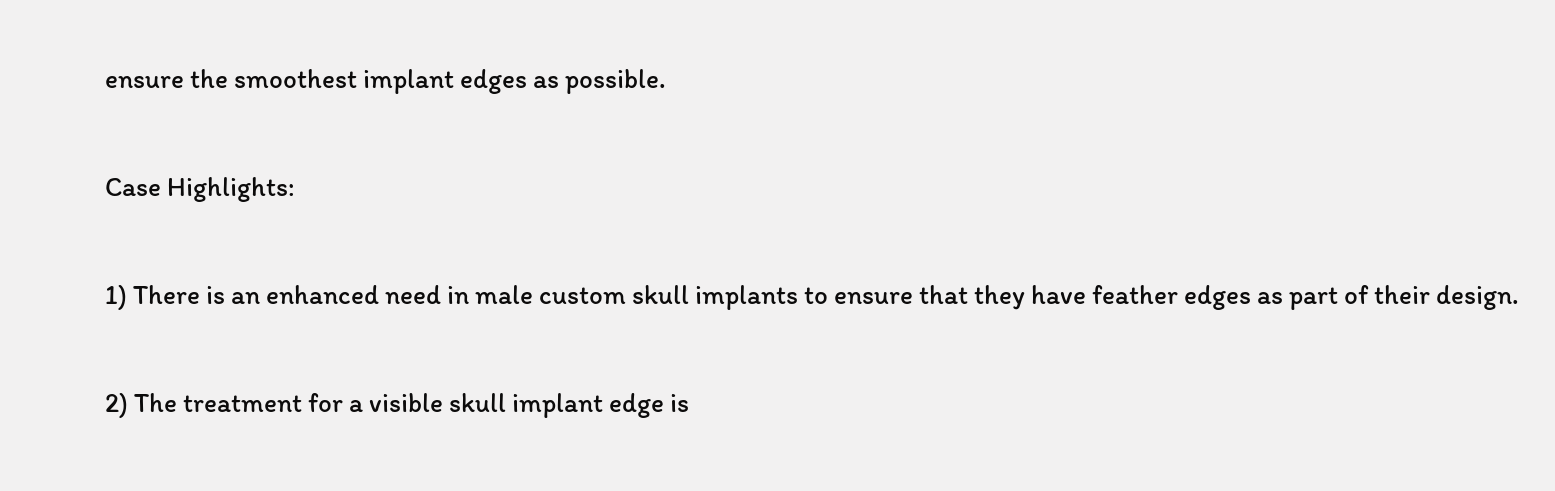ensure the smoothest implant edges as possible.

Case Highlights:

1) There is an enhanced need in male custom skull implants to ensure that they have feather edges as part of their design.

2) The treatment for a visible skull implant edge is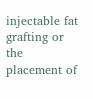injectable fat grafting or the placement of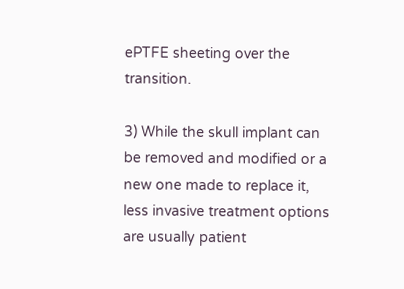ePTFE sheeting over the transition.

3) While the skull implant can be removed and modified or a new one made to replace it, less invasive treatment options are usually patient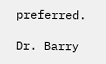preferred.

Dr. Barry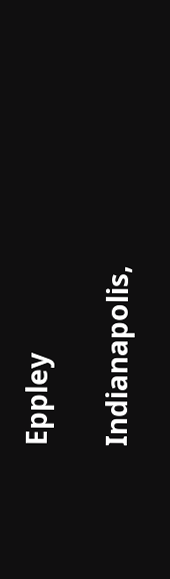Eppley

Indianapolis,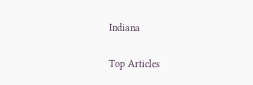Indiana

Top Articles